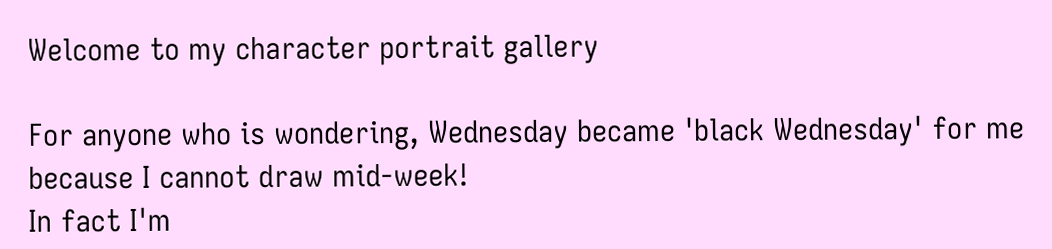Welcome to my character portrait gallery

For anyone who is wondering, Wednesday became 'black Wednesday' for me because I cannot draw mid-week!
In fact I'm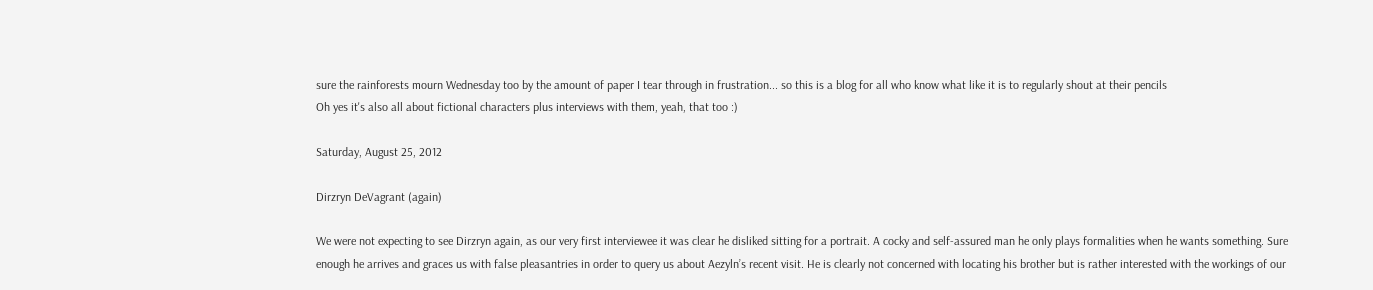sure the rainforests mourn Wednesday too by the amount of paper I tear through in frustration... so this is a blog for all who know what like it is to regularly shout at their pencils
Oh yes it's also all about fictional characters plus interviews with them, yeah, that too :)

Saturday, August 25, 2012

Dirzryn DeVagrant (again)

We were not expecting to see Dirzryn again, as our very first interviewee it was clear he disliked sitting for a portrait. A cocky and self-assured man he only plays formalities when he wants something. Sure enough he arrives and graces us with false pleasantries in order to query us about Aezyln’s recent visit. He is clearly not concerned with locating his brother but is rather interested with the workings of our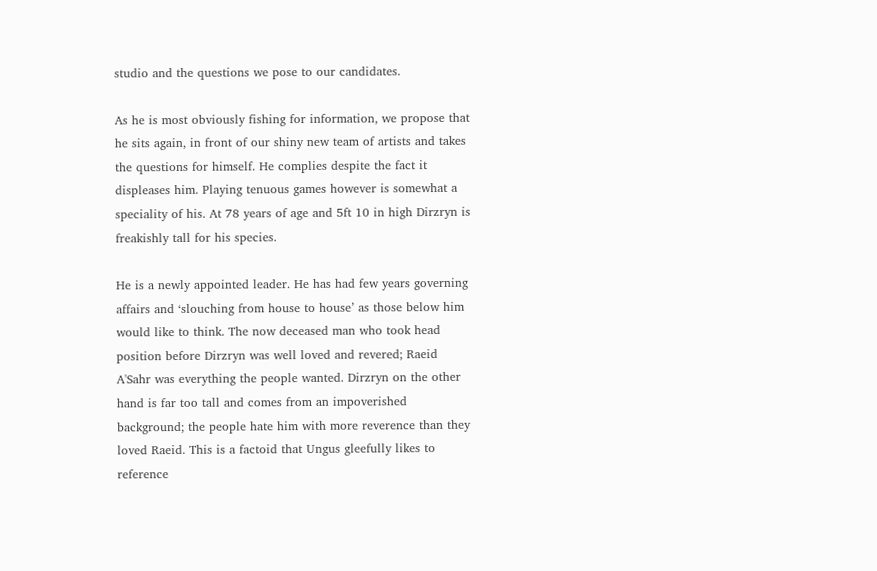studio and the questions we pose to our candidates.

As he is most obviously fishing for information, we propose that he sits again, in front of our shiny new team of artists and takes the questions for himself. He complies despite the fact it displeases him. Playing tenuous games however is somewhat a speciality of his. At 78 years of age and 5ft 10 in high Dirzryn is freakishly tall for his species.

He is a newly appointed leader. He has had few years governing affairs and ‘slouching from house to house’ as those below him would like to think. The now deceased man who took head position before Dirzryn was well loved and revered; Raeid A'Sahr was everything the people wanted. Dirzryn on the other hand is far too tall and comes from an impoverished background; the people hate him with more reverence than they loved Raeid. This is a factoid that Ungus gleefully likes to reference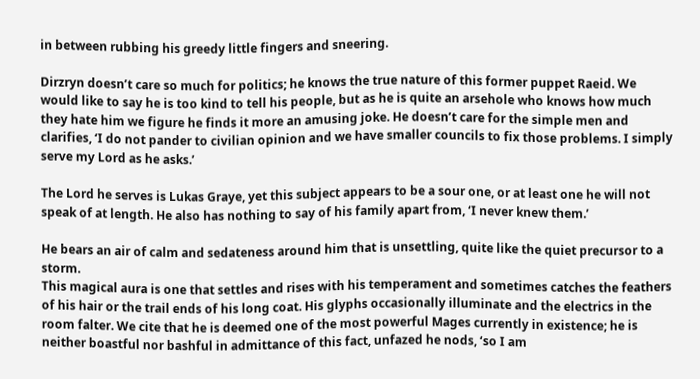in between rubbing his greedy little fingers and sneering.

Dirzryn doesn’t care so much for politics; he knows the true nature of this former puppet Raeid. We would like to say he is too kind to tell his people, but as he is quite an arsehole who knows how much they hate him we figure he finds it more an amusing joke. He doesn’t care for the simple men and clarifies, ‘I do not pander to civilian opinion and we have smaller councils to fix those problems. I simply serve my Lord as he asks.’

The Lord he serves is Lukas Graye, yet this subject appears to be a sour one, or at least one he will not speak of at length. He also has nothing to say of his family apart from, ‘I never knew them.’

He bears an air of calm and sedateness around him that is unsettling, quite like the quiet precursor to a storm.
This magical aura is one that settles and rises with his temperament and sometimes catches the feathers of his hair or the trail ends of his long coat. His glyphs occasionally illuminate and the electrics in the room falter. We cite that he is deemed one of the most powerful Mages currently in existence; he is neither boastful nor bashful in admittance of this fact, unfazed he nods, ‘so I am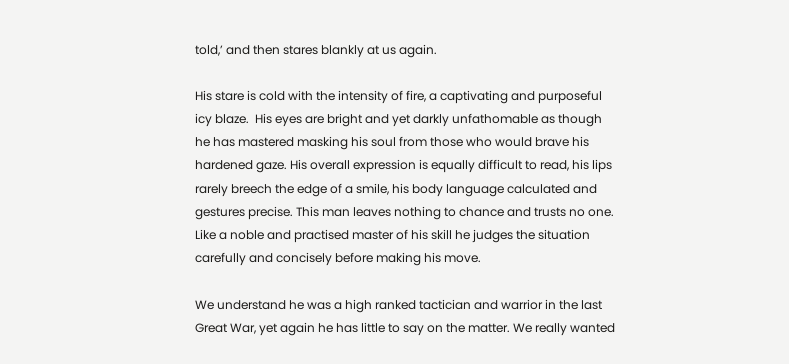told,’ and then stares blankly at us again.

His stare is cold with the intensity of fire, a captivating and purposeful icy blaze.  His eyes are bright and yet darkly unfathomable as though he has mastered masking his soul from those who would brave his hardened gaze. His overall expression is equally difficult to read, his lips rarely breech the edge of a smile, his body language calculated and gestures precise. This man leaves nothing to chance and trusts no one. Like a noble and practised master of his skill he judges the situation carefully and concisely before making his move.

We understand he was a high ranked tactician and warrior in the last Great War, yet again he has little to say on the matter. We really wanted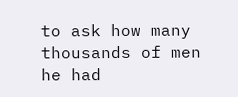to ask how many thousands of men he had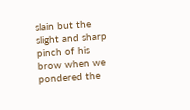slain but the slight and sharp pinch of his brow when we pondered the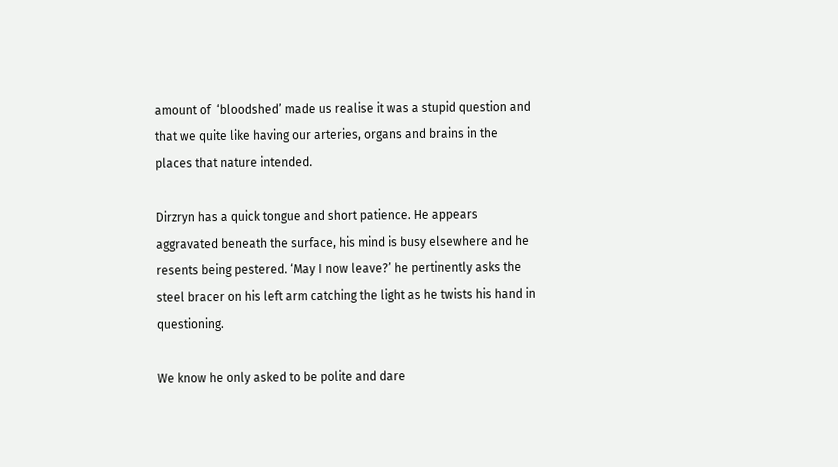amount of  ‘bloodshed’ made us realise it was a stupid question and that we quite like having our arteries, organs and brains in the places that nature intended.

Dirzryn has a quick tongue and short patience. He appears aggravated beneath the surface, his mind is busy elsewhere and he resents being pestered. ‘May I now leave?’ he pertinently asks the steel bracer on his left arm catching the light as he twists his hand in questioning.

We know he only asked to be polite and dare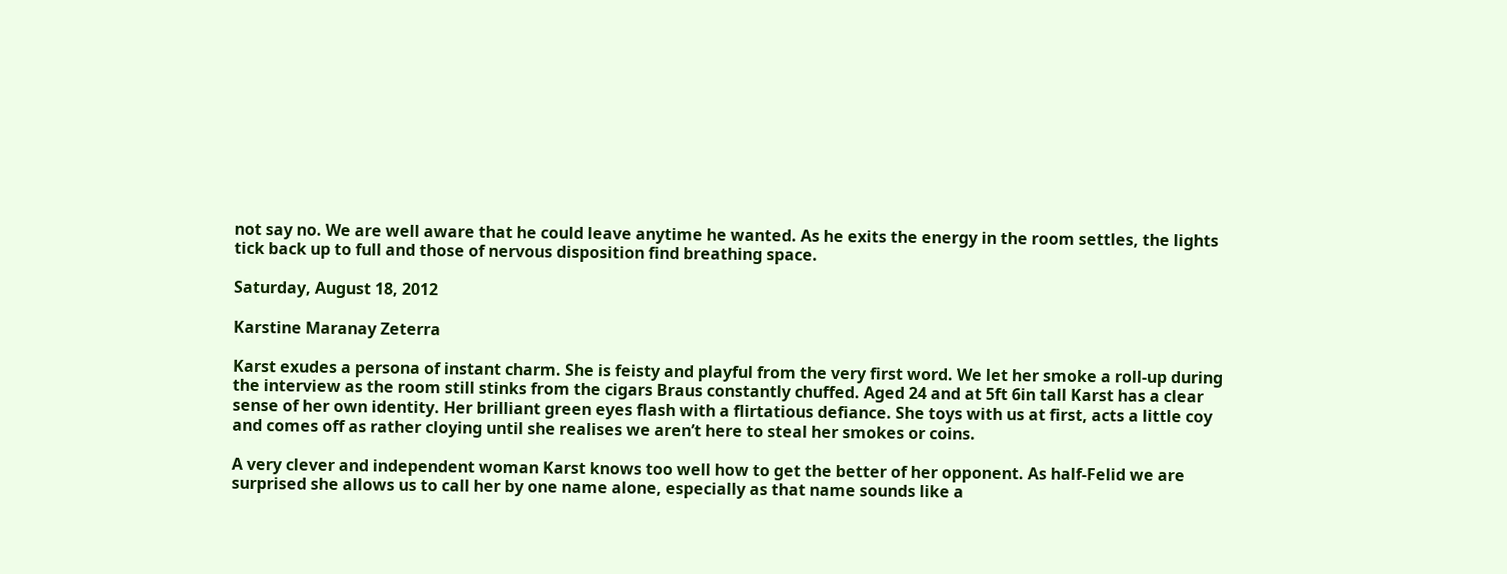not say no. We are well aware that he could leave anytime he wanted. As he exits the energy in the room settles, the lights tick back up to full and those of nervous disposition find breathing space.

Saturday, August 18, 2012

Karstine Maranay Zeterra

Karst exudes a persona of instant charm. She is feisty and playful from the very first word. We let her smoke a roll-up during the interview as the room still stinks from the cigars Braus constantly chuffed. Aged 24 and at 5ft 6in tall Karst has a clear sense of her own identity. Her brilliant green eyes flash with a flirtatious defiance. She toys with us at first, acts a little coy and comes off as rather cloying until she realises we aren’t here to steal her smokes or coins.

A very clever and independent woman Karst knows too well how to get the better of her opponent. As half-Felid we are surprised she allows us to call her by one name alone, especially as that name sounds like a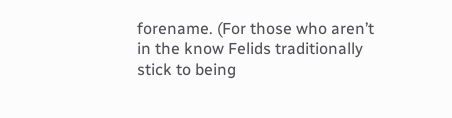forename. (For those who aren’t in the know Felids traditionally stick to being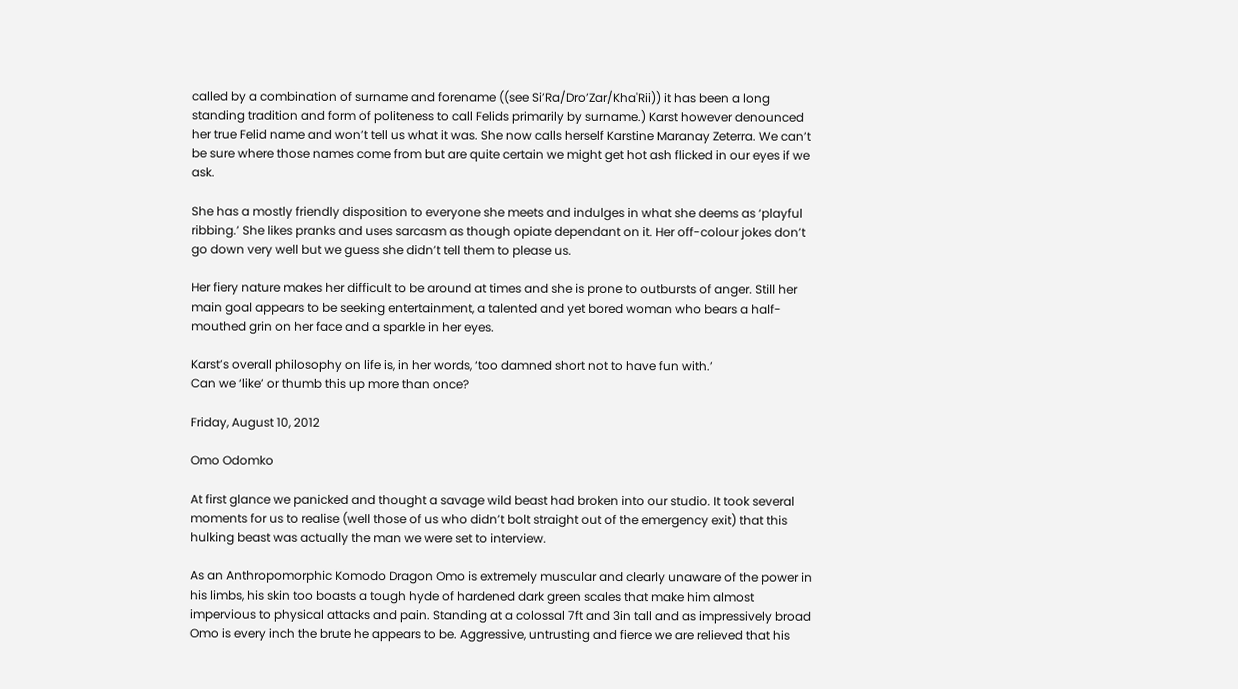called by a combination of surname and forename ((see Si’Ra/Dro’Zar/Kha'Rii)) it has been a long standing tradition and form of politeness to call Felids primarily by surname.) Karst however denounced her true Felid name and won’t tell us what it was. She now calls herself Karstine Maranay Zeterra. We can’t be sure where those names come from but are quite certain we might get hot ash flicked in our eyes if we ask.

She has a mostly friendly disposition to everyone she meets and indulges in what she deems as ‘playful ribbing.’ She likes pranks and uses sarcasm as though opiate dependant on it. Her off-colour jokes don’t go down very well but we guess she didn’t tell them to please us.

Her fiery nature makes her difficult to be around at times and she is prone to outbursts of anger. Still her main goal appears to be seeking entertainment, a talented and yet bored woman who bears a half-mouthed grin on her face and a sparkle in her eyes.

Karst’s overall philosophy on life is, in her words, ‘too damned short not to have fun with.’
Can we ‘like’ or thumb this up more than once?

Friday, August 10, 2012

Omo Odomko

At first glance we panicked and thought a savage wild beast had broken into our studio. It took several moments for us to realise (well those of us who didn’t bolt straight out of the emergency exit) that this hulking beast was actually the man we were set to interview.

As an Anthropomorphic Komodo Dragon Omo is extremely muscular and clearly unaware of the power in his limbs, his skin too boasts a tough hyde of hardened dark green scales that make him almost impervious to physical attacks and pain. Standing at a colossal 7ft and 3in tall and as impressively broad Omo is every inch the brute he appears to be. Aggressive, untrusting and fierce we are relieved that his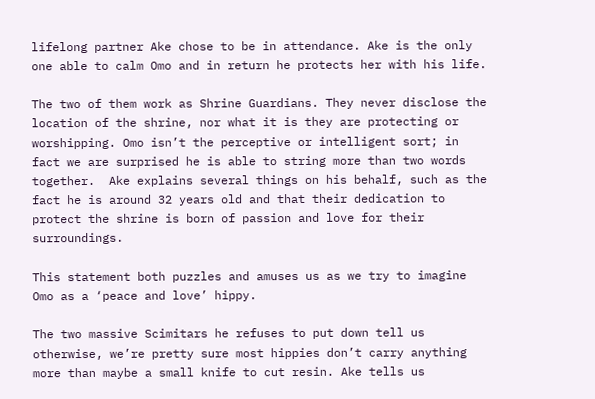lifelong partner Ake chose to be in attendance. Ake is the only one able to calm Omo and in return he protects her with his life.

The two of them work as Shrine Guardians. They never disclose the location of the shrine, nor what it is they are protecting or worshipping. Omo isn’t the perceptive or intelligent sort; in fact we are surprised he is able to string more than two words together.  Ake explains several things on his behalf, such as the fact he is around 32 years old and that their dedication to protect the shrine is born of passion and love for their surroundings.

This statement both puzzles and amuses us as we try to imagine Omo as a ‘peace and love’ hippy.

The two massive Scimitars he refuses to put down tell us otherwise, we’re pretty sure most hippies don’t carry anything more than maybe a small knife to cut resin. Ake tells us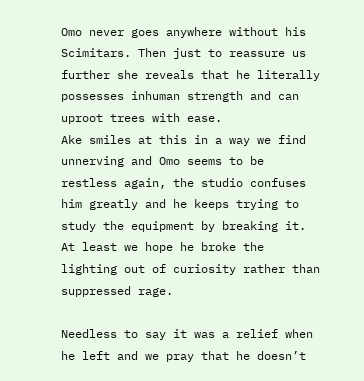Omo never goes anywhere without his Scimitars. Then just to reassure us further she reveals that he literally possesses inhuman strength and can uproot trees with ease.
Ake smiles at this in a way we find unnerving and Omo seems to be restless again, the studio confuses him greatly and he keeps trying to study the equipment by breaking it. At least we hope he broke the lighting out of curiosity rather than suppressed rage.

Needless to say it was a relief when he left and we pray that he doesn’t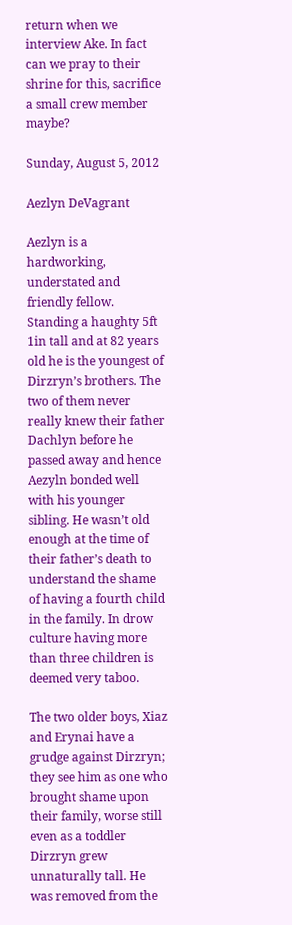return when we interview Ake. In fact can we pray to their shrine for this, sacrifice a small crew member maybe?

Sunday, August 5, 2012

Aezlyn DeVagrant

Aezlyn is a hardworking, understated and friendly fellow. Standing a haughty 5ft 1in tall and at 82 years old he is the youngest of Dirzryn’s brothers. The two of them never really knew their father Dachlyn before he passed away and hence Aezyln bonded well with his younger sibling. He wasn’t old enough at the time of their father’s death to understand the shame of having a fourth child in the family. In drow culture having more than three children is deemed very taboo.

The two older boys, Xiaz and Erynai have a grudge against Dirzryn; they see him as one who brought shame upon their family, worse still even as a toddler Dirzryn grew unnaturally tall. He was removed from the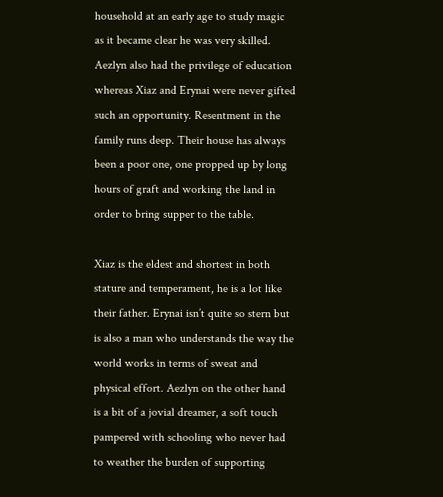household at an early age to study magic as it became clear he was very skilled. Aezlyn also had the privilege of education whereas Xiaz and Erynai were never gifted such an opportunity. Resentment in the family runs deep. Their house has always been a poor one, one propped up by long hours of graft and working the land in order to bring supper to the table.

Xiaz is the eldest and shortest in both stature and temperament, he is a lot like their father. Erynai isn’t quite so stern but is also a man who understands the way the world works in terms of sweat and physical effort. Aezlyn on the other hand is a bit of a jovial dreamer, a soft touch pampered with schooling who never had to weather the burden of supporting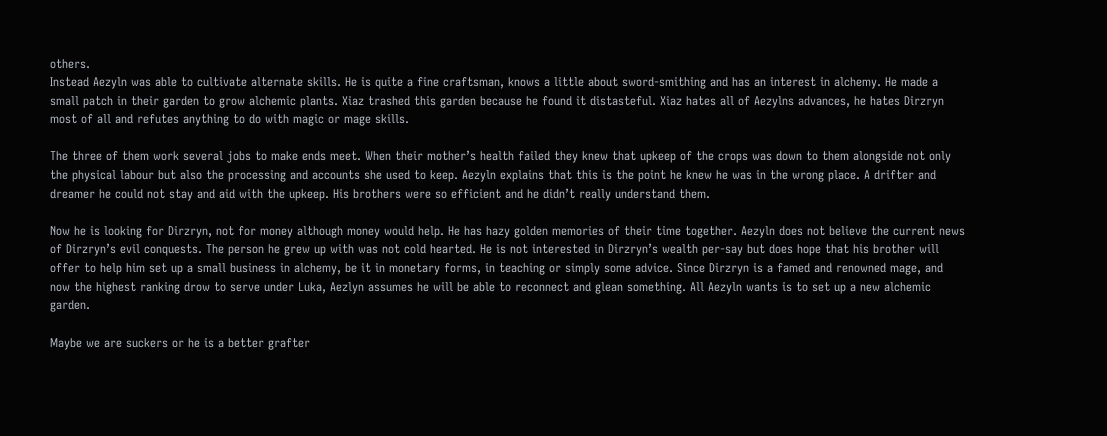others.
Instead Aezyln was able to cultivate alternate skills. He is quite a fine craftsman, knows a little about sword-smithing and has an interest in alchemy. He made a small patch in their garden to grow alchemic plants. Xiaz trashed this garden because he found it distasteful. Xiaz hates all of Aezylns advances, he hates Dirzryn most of all and refutes anything to do with magic or mage skills.

The three of them work several jobs to make ends meet. When their mother’s health failed they knew that upkeep of the crops was down to them alongside not only the physical labour but also the processing and accounts she used to keep. Aezyln explains that this is the point he knew he was in the wrong place. A drifter and dreamer he could not stay and aid with the upkeep. His brothers were so efficient and he didn’t really understand them.

Now he is looking for Dirzryn, not for money although money would help. He has hazy golden memories of their time together. Aezyln does not believe the current news of Dirzryn’s evil conquests. The person he grew up with was not cold hearted. He is not interested in Dirzryn’s wealth per-say but does hope that his brother will offer to help him set up a small business in alchemy, be it in monetary forms, in teaching or simply some advice. Since Dirzryn is a famed and renowned mage, and now the highest ranking drow to serve under Luka, Aezlyn assumes he will be able to reconnect and glean something. All Aezyln wants is to set up a new alchemic garden.

Maybe we are suckers or he is a better grafter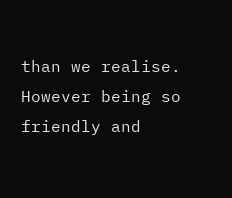than we realise. However being so friendly and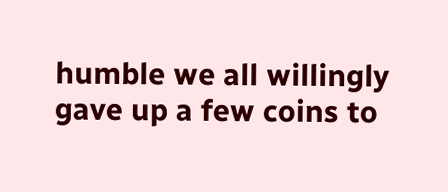humble we all willingly gave up a few coins to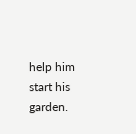help him start his garden.